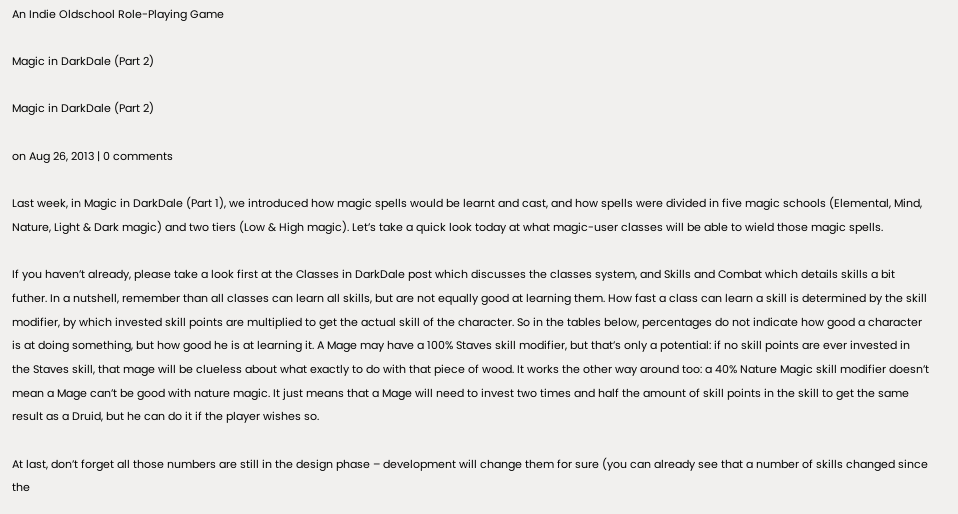An Indie Oldschool Role-Playing Game

Magic in DarkDale (Part 2)

Magic in DarkDale (Part 2)

on Aug 26, 2013 | 0 comments

Last week, in Magic in DarkDale (Part 1), we introduced how magic spells would be learnt and cast, and how spells were divided in five magic schools (Elemental, Mind, Nature, Light & Dark magic) and two tiers (Low & High magic). Let’s take a quick look today at what magic-user classes will be able to wield those magic spells.

If you haven’t already, please take a look first at the Classes in DarkDale post which discusses the classes system, and Skills and Combat which details skills a bit futher. In a nutshell, remember than all classes can learn all skills, but are not equally good at learning them. How fast a class can learn a skill is determined by the skill modifier, by which invested skill points are multiplied to get the actual skill of the character. So in the tables below, percentages do not indicate how good a character is at doing something, but how good he is at learning it. A Mage may have a 100% Staves skill modifier, but that’s only a potential: if no skill points are ever invested in the Staves skill, that mage will be clueless about what exactly to do with that piece of wood. It works the other way around too: a 40% Nature Magic skill modifier doesn’t mean a Mage can’t be good with nature magic. It just means that a Mage will need to invest two times and half the amount of skill points in the skill to get the same result as a Druid, but he can do it if the player wishes so.

At last, don’t forget all those numbers are still in the design phase – development will change them for sure (you can already see that a number of skills changed since the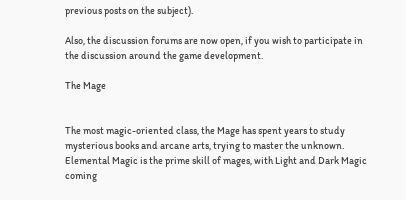previous posts on the subject).

Also, the discussion forums are now open, if you wish to participate in the discussion around the game development.

The Mage


The most magic-oriented class, the Mage has spent years to study mysterious books and arcane arts, trying to master the unknown. Elemental Magic is the prime skill of mages, with Light and Dark Magic coming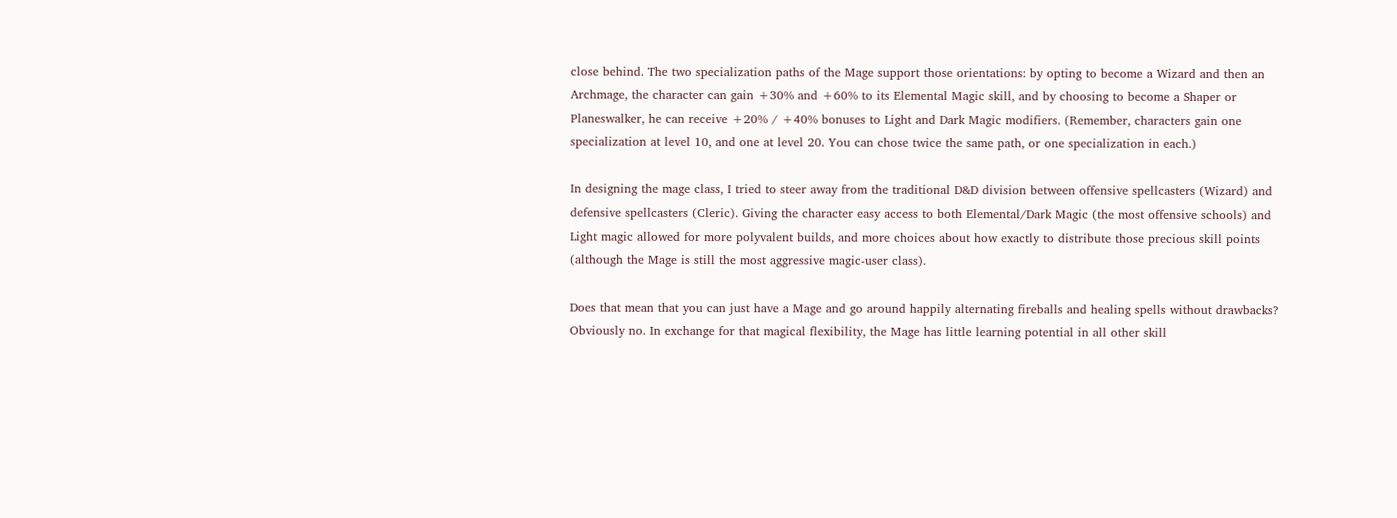close behind. The two specialization paths of the Mage support those orientations: by opting to become a Wizard and then an Archmage, the character can gain +30% and +60% to its Elemental Magic skill, and by choosing to become a Shaper or Planeswalker, he can receive +20% / +40% bonuses to Light and Dark Magic modifiers. (Remember, characters gain one specialization at level 10, and one at level 20. You can chose twice the same path, or one specialization in each.)

In designing the mage class, I tried to steer away from the traditional D&D division between offensive spellcasters (Wizard) and defensive spellcasters (Cleric). Giving the character easy access to both Elemental/Dark Magic (the most offensive schools) and Light magic allowed for more polyvalent builds, and more choices about how exactly to distribute those precious skill points (although the Mage is still the most aggressive magic-user class).

Does that mean that you can just have a Mage and go around happily alternating fireballs and healing spells without drawbacks? Obviously no. In exchange for that magical flexibility, the Mage has little learning potential in all other skill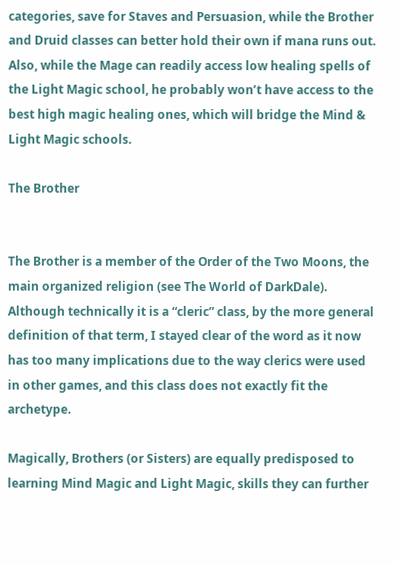categories, save for Staves and Persuasion, while the Brother and Druid classes can better hold their own if mana runs out. Also, while the Mage can readily access low healing spells of the Light Magic school, he probably won’t have access to the best high magic healing ones, which will bridge the Mind & Light Magic schools.

The Brother


The Brother is a member of the Order of the Two Moons, the main organized religion (see The World of DarkDale). Although technically it is a “cleric” class, by the more general definition of that term, I stayed clear of the word as it now has too many implications due to the way clerics were used in other games, and this class does not exactly fit the archetype.

Magically, Brothers (or Sisters) are equally predisposed to learning Mind Magic and Light Magic, skills they can further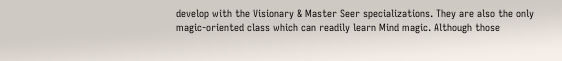develop with the Visionary & Master Seer specializations. They are also the only magic-oriented class which can readily learn Mind magic. Although those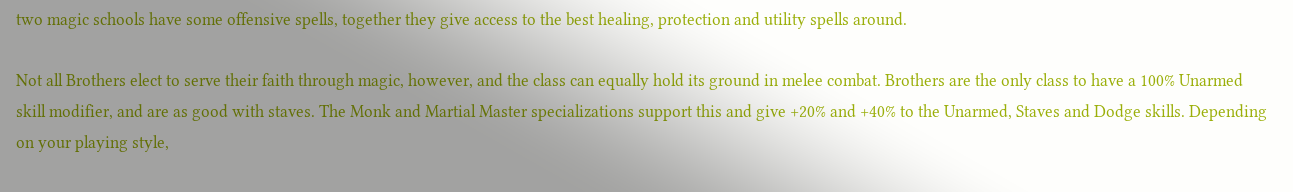two magic schools have some offensive spells, together they give access to the best healing, protection and utility spells around.

Not all Brothers elect to serve their faith through magic, however, and the class can equally hold its ground in melee combat. Brothers are the only class to have a 100% Unarmed skill modifier, and are as good with staves. The Monk and Martial Master specializations support this and give +20% and +40% to the Unarmed, Staves and Dodge skills. Depending on your playing style,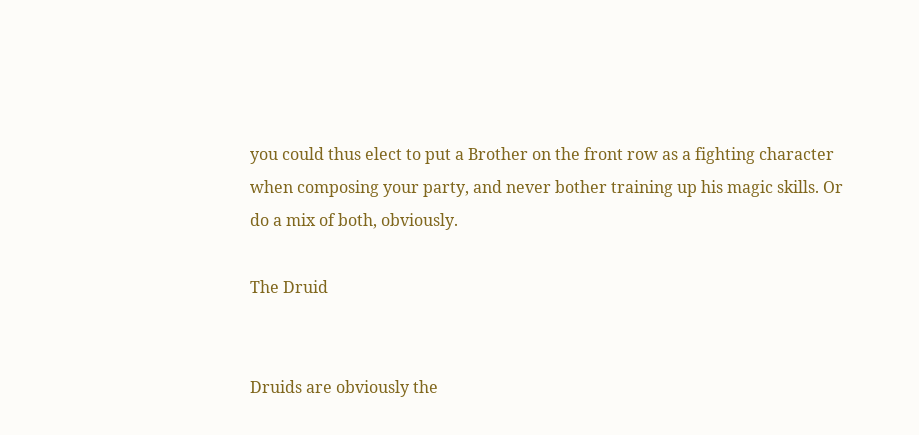you could thus elect to put a Brother on the front row as a fighting character when composing your party, and never bother training up his magic skills. Or do a mix of both, obviously.

The Druid


Druids are obviously the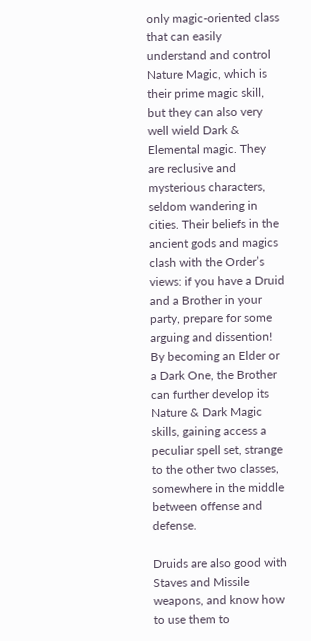only magic-oriented class that can easily understand and control Nature Magic, which is their prime magic skill, but they can also very well wield Dark & Elemental magic. They are reclusive and mysterious characters, seldom wandering in cities. Their beliefs in the ancient gods and magics clash with the Order’s views: if you have a Druid and a Brother in your party, prepare for some arguing and dissention! By becoming an Elder or a Dark One, the Brother can further develop its Nature & Dark Magic skills, gaining access a peculiar spell set, strange to the other two classes, somewhere in the middle between offense and defense.

Druids are also good with Staves and Missile weapons, and know how to use them to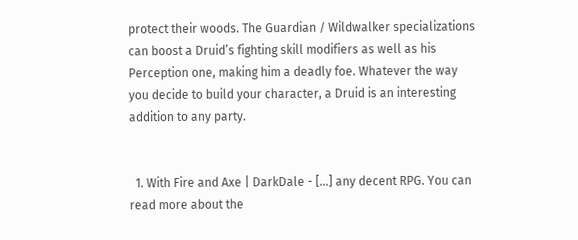protect their woods. The Guardian / Wildwalker specializations can boost a Druid’s fighting skill modifiers as well as his Perception one, making him a deadly foe. Whatever the way you decide to build your character, a Druid is an interesting addition to any party.


  1. With Fire and Axe | DarkDale - […] any decent RPG. You can read more about the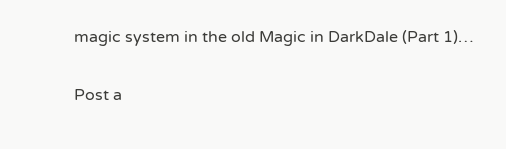magic system in the old Magic in DarkDale (Part 1)…

Post a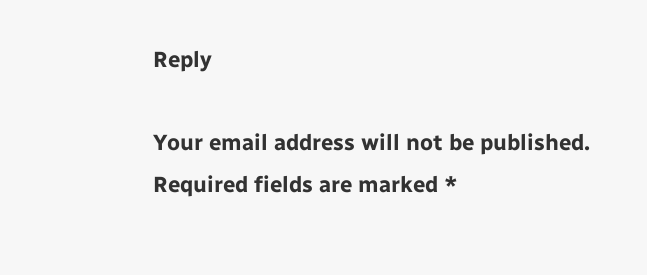Reply

Your email address will not be published. Required fields are marked *